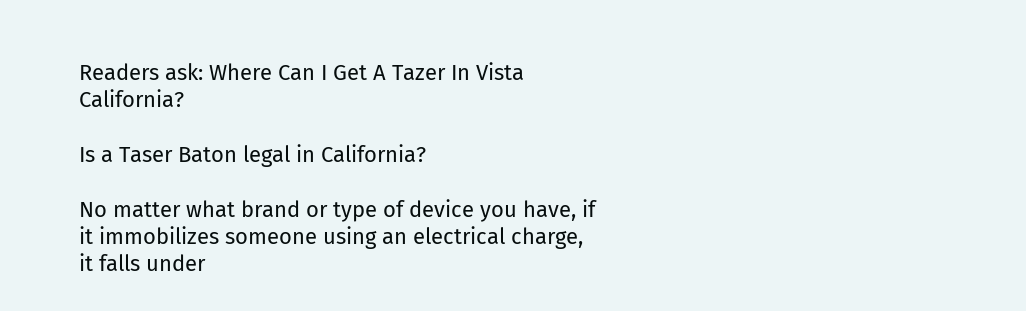Readers ask: Where Can I Get A Tazer In Vista California?

Is a Taser Baton legal in California?

No matter what brand or type of device you have, if it immobilizes someone using an electrical charge, it falls under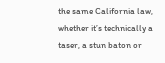the same California law, whether it’s technically a taser, a stun baton or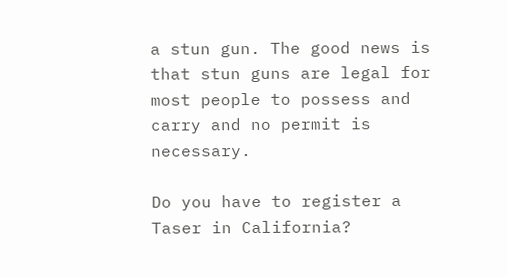a stun gun. The good news is that stun guns are legal for most people to possess and carry and no permit is necessary.

Do you have to register a Taser in California?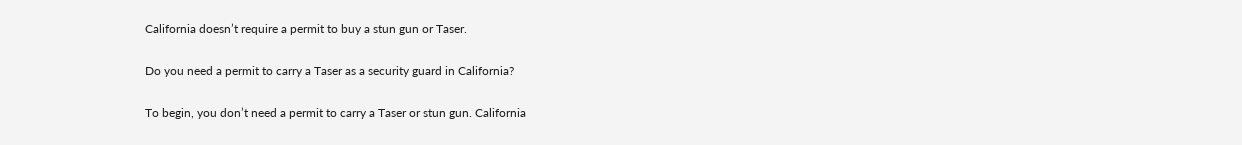California doesn’t require a permit to buy a stun gun or Taser.

Do you need a permit to carry a Taser as a security guard in California?

To begin, you don’t need a permit to carry a Taser or stun gun. California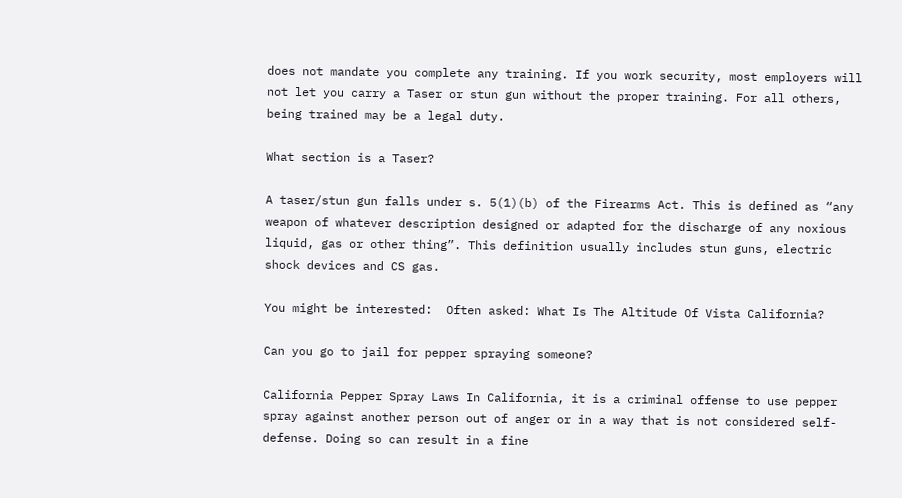does not mandate you complete any training. If you work security, most employers will not let you carry a Taser or stun gun without the proper training. For all others, being trained may be a legal duty.

What section is a Taser?

A taser/stun gun falls under s. 5(1)(b) of the Firearms Act. This is defined as “any weapon of whatever description designed or adapted for the discharge of any noxious liquid, gas or other thing”. This definition usually includes stun guns, electric shock devices and CS gas.

You might be interested:  Often asked: What Is The Altitude Of Vista California?

Can you go to jail for pepper spraying someone?

California Pepper Spray Laws In California, it is a criminal offense to use pepper spray against another person out of anger or in a way that is not considered self-defense. Doing so can result in a fine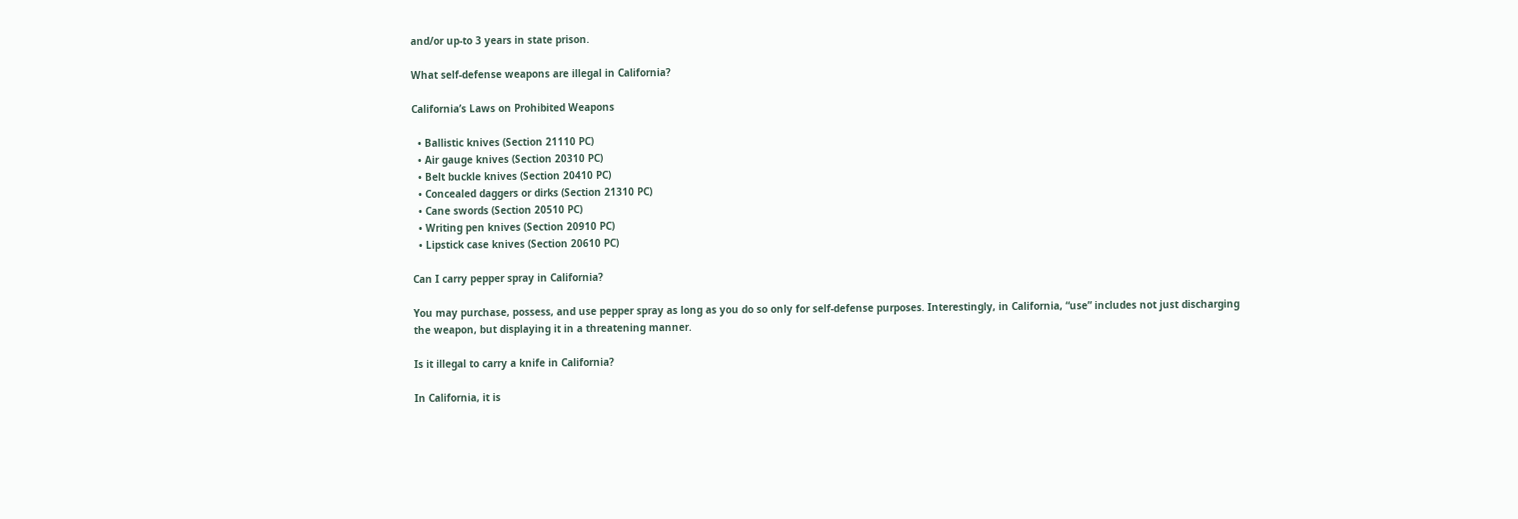and/or up-to 3 years in state prison.

What self-defense weapons are illegal in California?

California’s Laws on Prohibited Weapons

  • Ballistic knives (Section 21110 PC)
  • Air gauge knives (Section 20310 PC)
  • Belt buckle knives (Section 20410 PC)
  • Concealed daggers or dirks (Section 21310 PC)
  • Cane swords (Section 20510 PC)
  • Writing pen knives (Section 20910 PC)
  • Lipstick case knives (Section 20610 PC)

Can I carry pepper spray in California?

You may purchase, possess, and use pepper spray as long as you do so only for self-defense purposes. Interestingly, in California, “use” includes not just discharging the weapon, but displaying it in a threatening manner.

Is it illegal to carry a knife in California?

In California, it is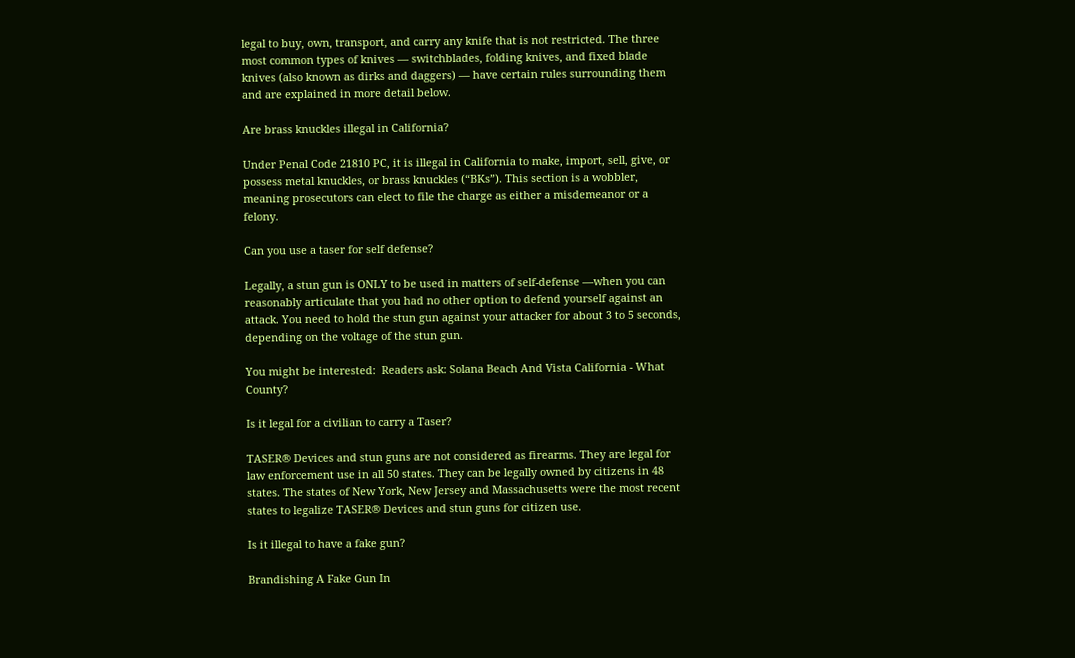legal to buy, own, transport, and carry any knife that is not restricted. The three most common types of knives — switchblades, folding knives, and fixed blade knives (also known as dirks and daggers) — have certain rules surrounding them and are explained in more detail below.

Are brass knuckles illegal in California?

Under Penal Code 21810 PC, it is illegal in California to make, import, sell, give, or possess metal knuckles, or brass knuckles (“BKs”). This section is a wobbler, meaning prosecutors can elect to file the charge as either a misdemeanor or a felony.

Can you use a taser for self defense?

Legally, a stun gun is ONLY to be used in matters of self-defense —when you can reasonably articulate that you had no other option to defend yourself against an attack. You need to hold the stun gun against your attacker for about 3 to 5 seconds, depending on the voltage of the stun gun.

You might be interested:  Readers ask: Solana Beach And Vista California - What County?

Is it legal for a civilian to carry a Taser?

TASER® Devices and stun guns are not considered as firearms. They are legal for law enforcement use in all 50 states. They can be legally owned by citizens in 48 states. The states of New York, New Jersey and Massachusetts were the most recent states to legalize TASER® Devices and stun guns for citizen use.

Is it illegal to have a fake gun?

Brandishing A Fake Gun In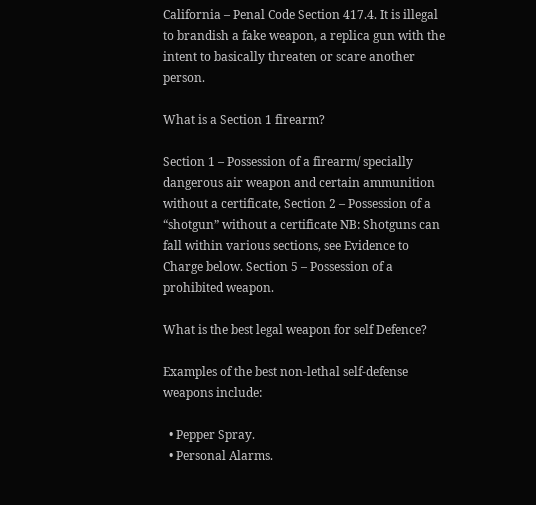California – Penal Code Section 417.4. It is illegal to brandish a fake weapon, a replica gun with the intent to basically threaten or scare another person.

What is a Section 1 firearm?

Section 1 – Possession of a firearm/ specially dangerous air weapon and certain ammunition without a certificate, Section 2 – Possession of a “shotgun” without a certificate NB: Shotguns can fall within various sections, see Evidence to Charge below. Section 5 – Possession of a prohibited weapon.

What is the best legal weapon for self Defence?

Examples of the best non-lethal self-defense weapons include:

  • Pepper Spray.
  • Personal Alarms.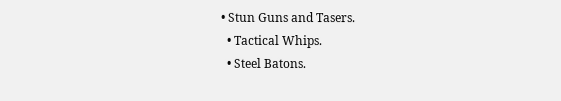• Stun Guns and Tasers.
  • Tactical Whips.
  • Steel Batons.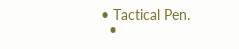• Tactical Pen.
  •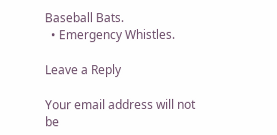Baseball Bats.
  • Emergency Whistles.

Leave a Reply

Your email address will not be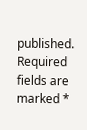published. Required fields are marked *